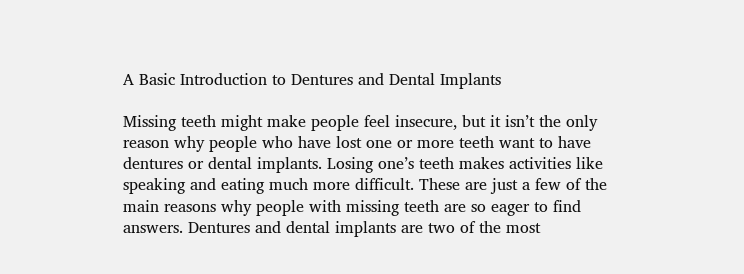A Basic Introduction to Dentures and Dental Implants

Missing teeth might make people feel insecure, but it isn’t the only reason why people who have lost one or more teeth want to have dentures or dental implants. Losing one’s teeth makes activities like speaking and eating much more difficult. These are just a few of the main reasons why people with missing teeth are so eager to find answers. Dentures and dental implants are two of the most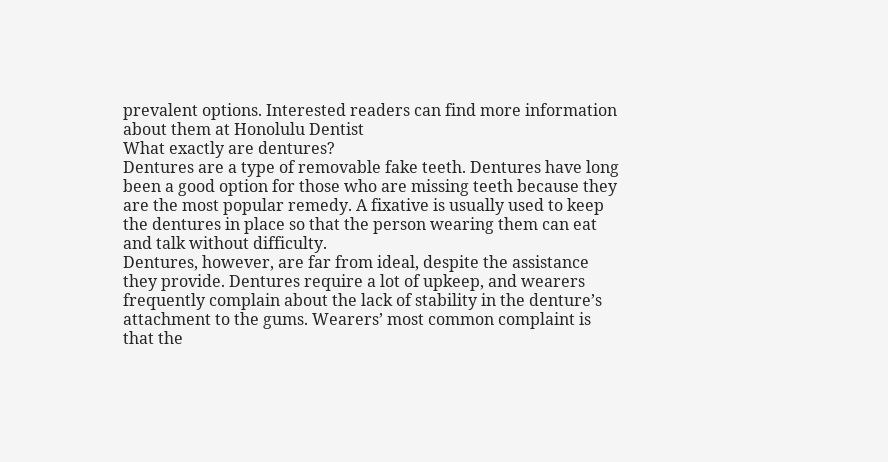prevalent options. Interested readers can find more information about them at Honolulu Dentist
What exactly are dentures?
Dentures are a type of removable fake teeth. Dentures have long been a good option for those who are missing teeth because they are the most popular remedy. A fixative is usually used to keep the dentures in place so that the person wearing them can eat and talk without difficulty.
Dentures, however, are far from ideal, despite the assistance they provide. Dentures require a lot of upkeep, and wearers frequently complain about the lack of stability in the denture’s attachment to the gums. Wearers’ most common complaint is that the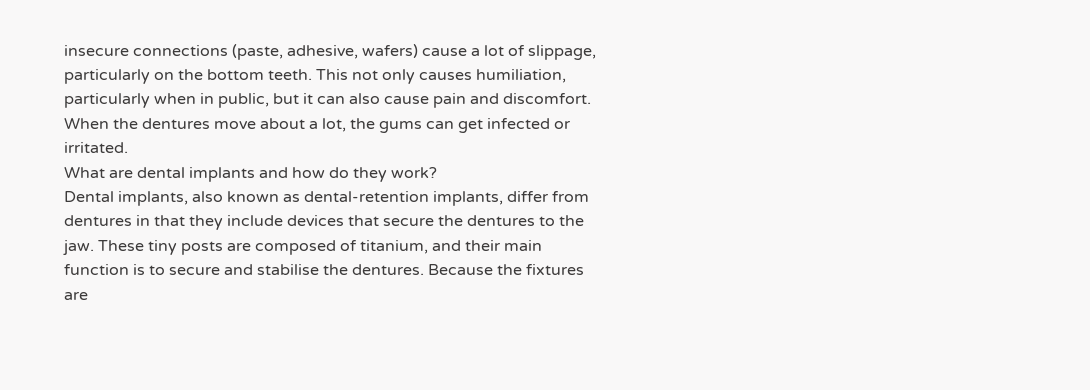insecure connections (paste, adhesive, wafers) cause a lot of slippage, particularly on the bottom teeth. This not only causes humiliation, particularly when in public, but it can also cause pain and discomfort. When the dentures move about a lot, the gums can get infected or irritated.
What are dental implants and how do they work?
Dental implants, also known as dental-retention implants, differ from dentures in that they include devices that secure the dentures to the jaw. These tiny posts are composed of titanium, and their main function is to secure and stabilise the dentures. Because the fixtures are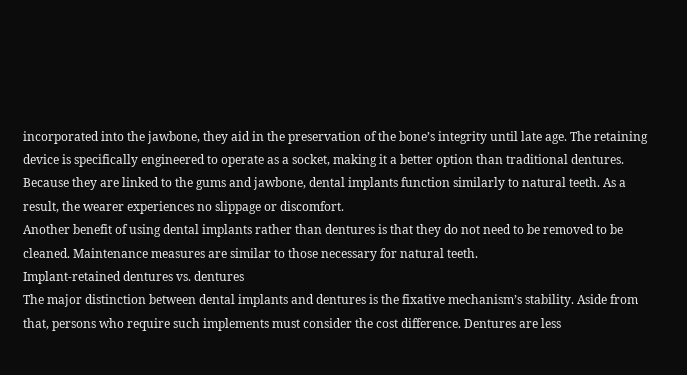incorporated into the jawbone, they aid in the preservation of the bone’s integrity until late age. The retaining device is specifically engineered to operate as a socket, making it a better option than traditional dentures. Because they are linked to the gums and jawbone, dental implants function similarly to natural teeth. As a result, the wearer experiences no slippage or discomfort.
Another benefit of using dental implants rather than dentures is that they do not need to be removed to be cleaned. Maintenance measures are similar to those necessary for natural teeth.
Implant-retained dentures vs. dentures
The major distinction between dental implants and dentures is the fixative mechanism’s stability. Aside from that, persons who require such implements must consider the cost difference. Dentures are less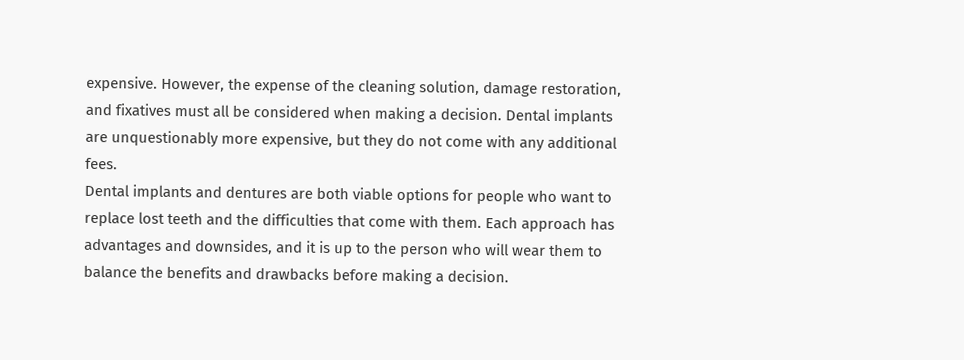expensive. However, the expense of the cleaning solution, damage restoration, and fixatives must all be considered when making a decision. Dental implants are unquestionably more expensive, but they do not come with any additional fees.
Dental implants and dentures are both viable options for people who want to replace lost teeth and the difficulties that come with them. Each approach has advantages and downsides, and it is up to the person who will wear them to balance the benefits and drawbacks before making a decision.